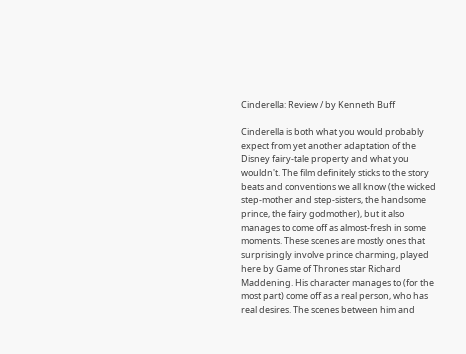Cinderella: Review / by Kenneth Buff

Cinderella is both what you would probably expect from yet another adaptation of the Disney fairy-tale property and what you wouldn't. The film definitely sticks to the story beats and conventions we all know (the wicked step-mother and step-sisters, the handsome prince, the fairy godmother), but it also manages to come off as almost-fresh in some moments. These scenes are mostly ones that surprisingly involve prince charming, played here by Game of Thrones star Richard Maddening. His character manages to (for the most part) come off as a real person, who has real desires. The scenes between him and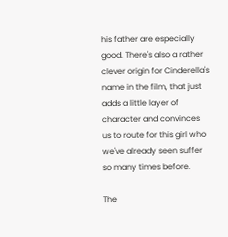his father are especially good. There's also a rather clever origin for Cinderella's name in the film, that just adds a little layer of character and convinces us to route for this girl who we've already seen suffer so many times before.

The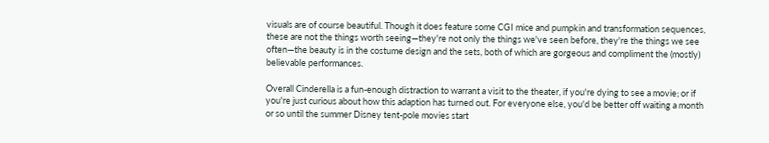visuals are of course beautiful. Though it does feature some CGI mice and pumpkin and transformation sequences, these are not the things worth seeing—they're not only the things we've seen before, they're the things we see often—the beauty is in the costume design and the sets, both of which are gorgeous and compliment the (mostly) believable performances.

Overall Cinderella is a fun-enough distraction to warrant a visit to the theater, if you're dying to see a movie; or if you're just curious about how this adaption has turned out. For everyone else, you'd be better off waiting a month or so until the summer Disney tent-pole movies start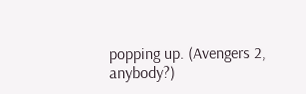popping up. (Avengers 2, anybody?)